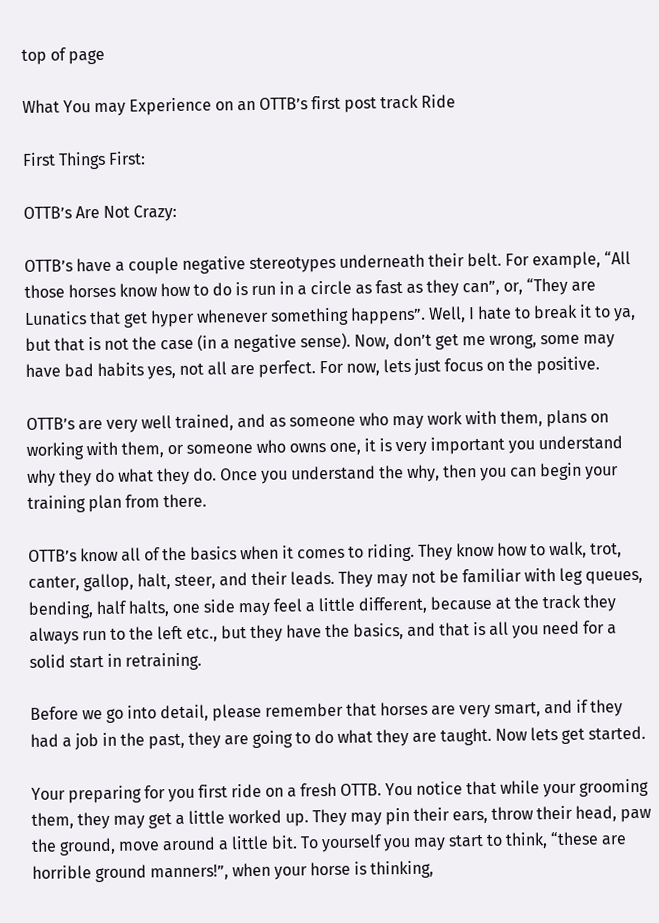top of page

What You may Experience on an OTTB’s first post track Ride

First Things First:

OTTB’s Are Not Crazy:

OTTB’s have a couple negative stereotypes underneath their belt. For example, “All those horses know how to do is run in a circle as fast as they can”, or, “They are Lunatics that get hyper whenever something happens”. Well, I hate to break it to ya, but that is not the case (in a negative sense). Now, don’t get me wrong, some may have bad habits yes, not all are perfect. For now, lets just focus on the positive.

OTTB’s are very well trained, and as someone who may work with them, plans on working with them, or someone who owns one, it is very important you understand why they do what they do. Once you understand the why, then you can begin your training plan from there.

OTTB’s know all of the basics when it comes to riding. They know how to walk, trot, canter, gallop, halt, steer, and their leads. They may not be familiar with leg queues, bending, half halts, one side may feel a little different, because at the track they always run to the left etc., but they have the basics, and that is all you need for a solid start in retraining.

Before we go into detail, please remember that horses are very smart, and if they had a job in the past, they are going to do what they are taught. Now lets get started.

Your preparing for you first ride on a fresh OTTB. You notice that while your grooming them, they may get a little worked up. They may pin their ears, throw their head, paw the ground, move around a little bit. To yourself you may start to think, “these are horrible ground manners!”, when your horse is thinking,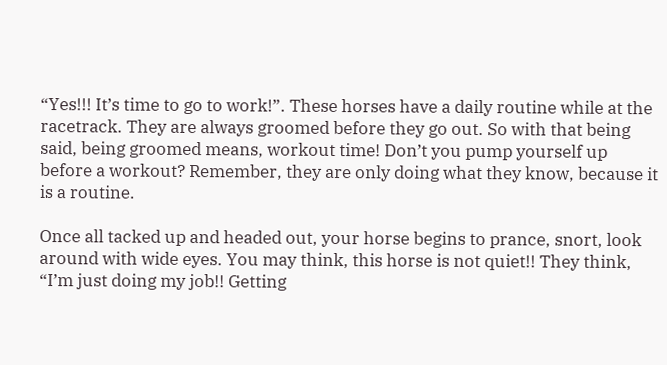“Yes!!! It’s time to go to work!”. These horses have a daily routine while at the racetrack. They are always groomed before they go out. So with that being said, being groomed means, workout time! Don’t you pump yourself up before a workout? Remember, they are only doing what they know, because it is a routine.

Once all tacked up and headed out, your horse begins to prance, snort, look around with wide eyes. You may think, this horse is not quiet!! They think, “I’m just doing my job!! Getting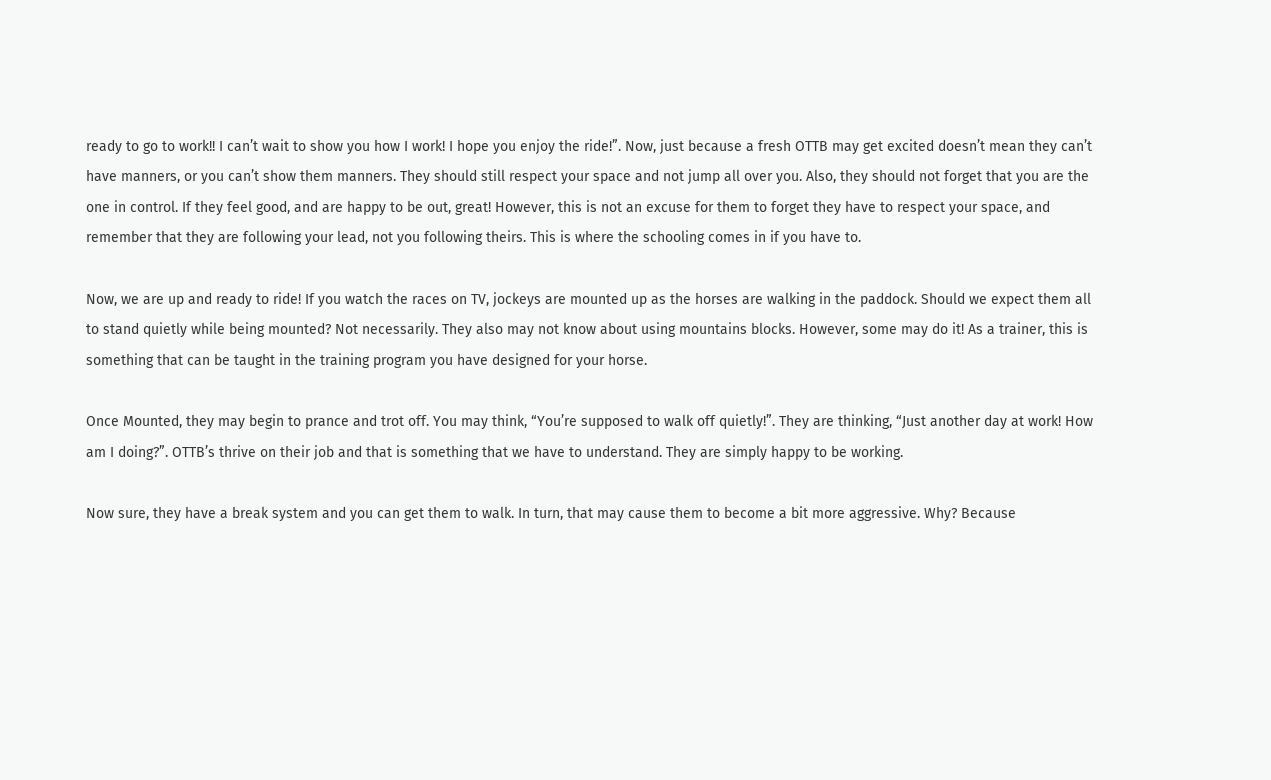ready to go to work!! I can’t wait to show you how I work! I hope you enjoy the ride!”. Now, just because a fresh OTTB may get excited doesn’t mean they can’t have manners, or you can’t show them manners. They should still respect your space and not jump all over you. Also, they should not forget that you are the one in control. If they feel good, and are happy to be out, great! However, this is not an excuse for them to forget they have to respect your space, and remember that they are following your lead, not you following theirs. This is where the schooling comes in if you have to.

Now, we are up and ready to ride! If you watch the races on TV, jockeys are mounted up as the horses are walking in the paddock. Should we expect them all to stand quietly while being mounted? Not necessarily. They also may not know about using mountains blocks. However, some may do it! As a trainer, this is something that can be taught in the training program you have designed for your horse.

Once Mounted, they may begin to prance and trot off. You may think, “You’re supposed to walk off quietly!”. They are thinking, “Just another day at work! How am I doing?”. OTTB’s thrive on their job and that is something that we have to understand. They are simply happy to be working.

Now sure, they have a break system and you can get them to walk. In turn, that may cause them to become a bit more aggressive. Why? Because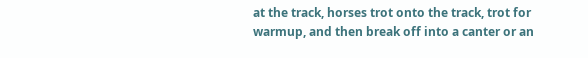at the track, horses trot onto the track, trot for warmup, and then break off into a canter or an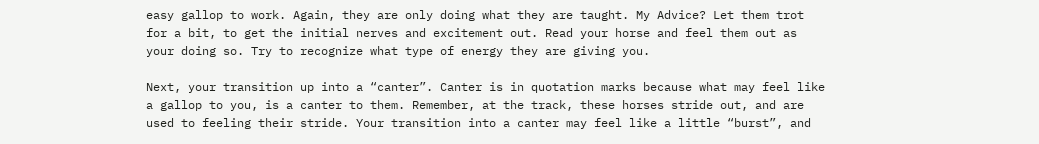easy gallop to work. Again, they are only doing what they are taught. My Advice? Let them trot for a bit, to get the initial nerves and excitement out. Read your horse and feel them out as your doing so. Try to recognize what type of energy they are giving you.

Next, your transition up into a “canter”. Canter is in quotation marks because what may feel like a gallop to you, is a canter to them. Remember, at the track, these horses stride out, and are used to feeling their stride. Your transition into a canter may feel like a little “burst”, and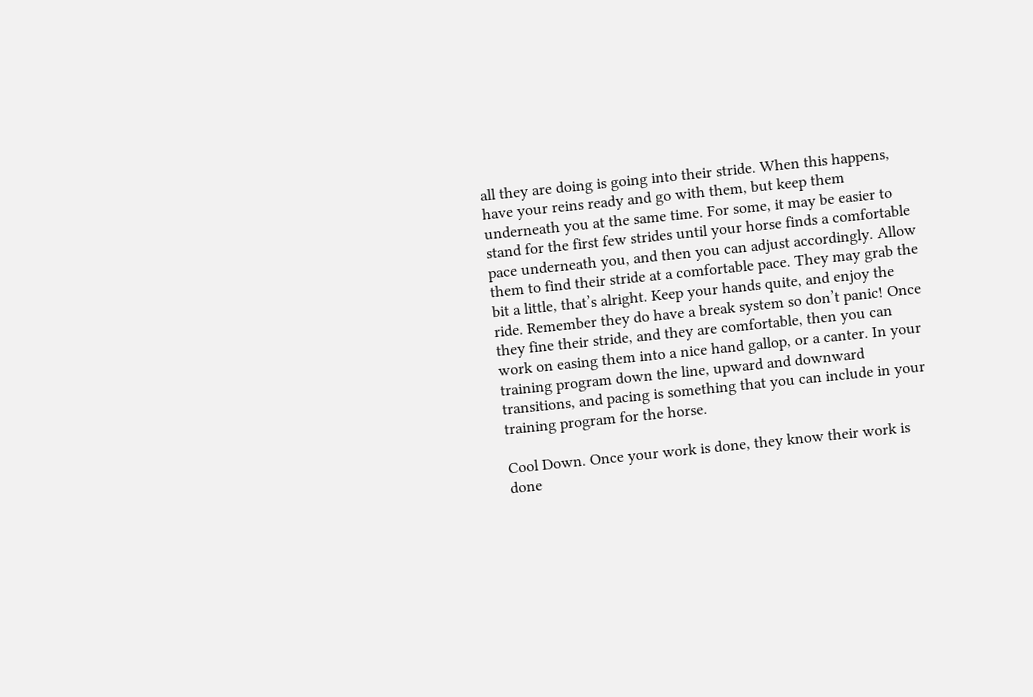all they are doing is going into their stride. When this happens, have your reins ready and go with them, but keep them underneath you at the same time. For some, it may be easier to stand for the first few strides until your horse finds a comfortable pace underneath you, and then you can adjust accordingly. Allow them to find their stride at a comfortable pace. They may grab the bit a little, that’s alright. Keep your hands quite, and enjoy the ride. Remember they do have a break system so don’t panic! Once they fine their stride, and they are comfortable, then you can work on easing them into a nice hand gallop, or a canter. In your training program down the line, upward and downward transitions, and pacing is something that you can include in your training program for the horse.

Cool Down. Once your work is done, they know their work is done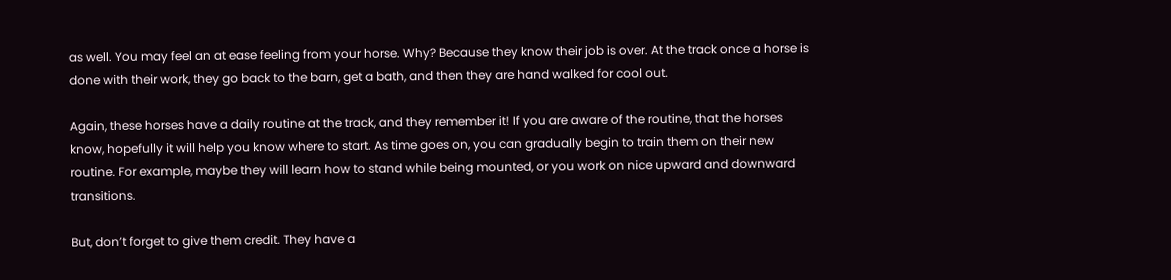as well. You may feel an at ease feeling from your horse. Why? Because they know their job is over. At the track once a horse is done with their work, they go back to the barn, get a bath, and then they are hand walked for cool out.

Again, these horses have a daily routine at the track, and they remember it! If you are aware of the routine, that the horses know, hopefully it will help you know where to start. As time goes on, you can gradually begin to train them on their new routine. For example, maybe they will learn how to stand while being mounted, or you work on nice upward and downward transitions.

But, don’t forget to give them credit. They have a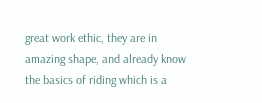great work ethic, they are in amazing shape, and already know the basics of riding which is a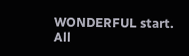WONDERFUL start. All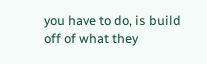you have to do, is build off of what they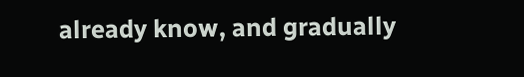already know, and gradually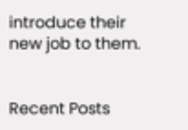introduce their new job to them.


Recent Posts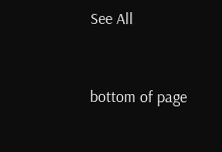See All


bottom of page